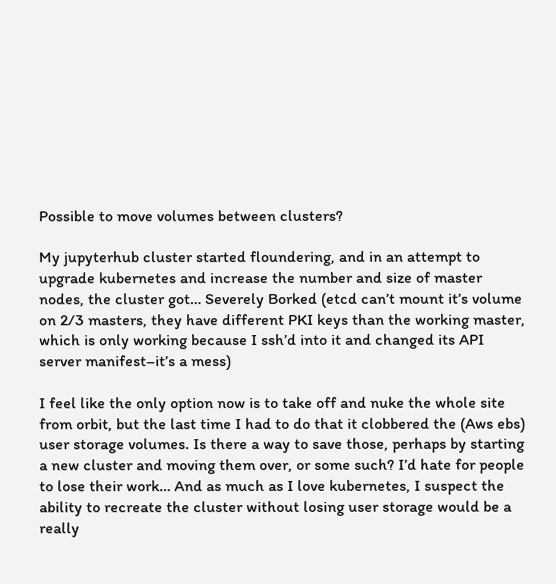Possible to move volumes between clusters?

My jupyterhub cluster started floundering, and in an attempt to upgrade kubernetes and increase the number and size of master nodes, the cluster got… Severely Borked (etcd can’t mount it’s volume on 2/3 masters, they have different PKI keys than the working master, which is only working because I ssh’d into it and changed its API server manifest–it’s a mess)

I feel like the only option now is to take off and nuke the whole site from orbit, but the last time I had to do that it clobbered the (Aws ebs) user storage volumes. Is there a way to save those, perhaps by starting a new cluster and moving them over, or some such? I’d hate for people to lose their work… And as much as I love kubernetes, I suspect the ability to recreate the cluster without losing user storage would be a really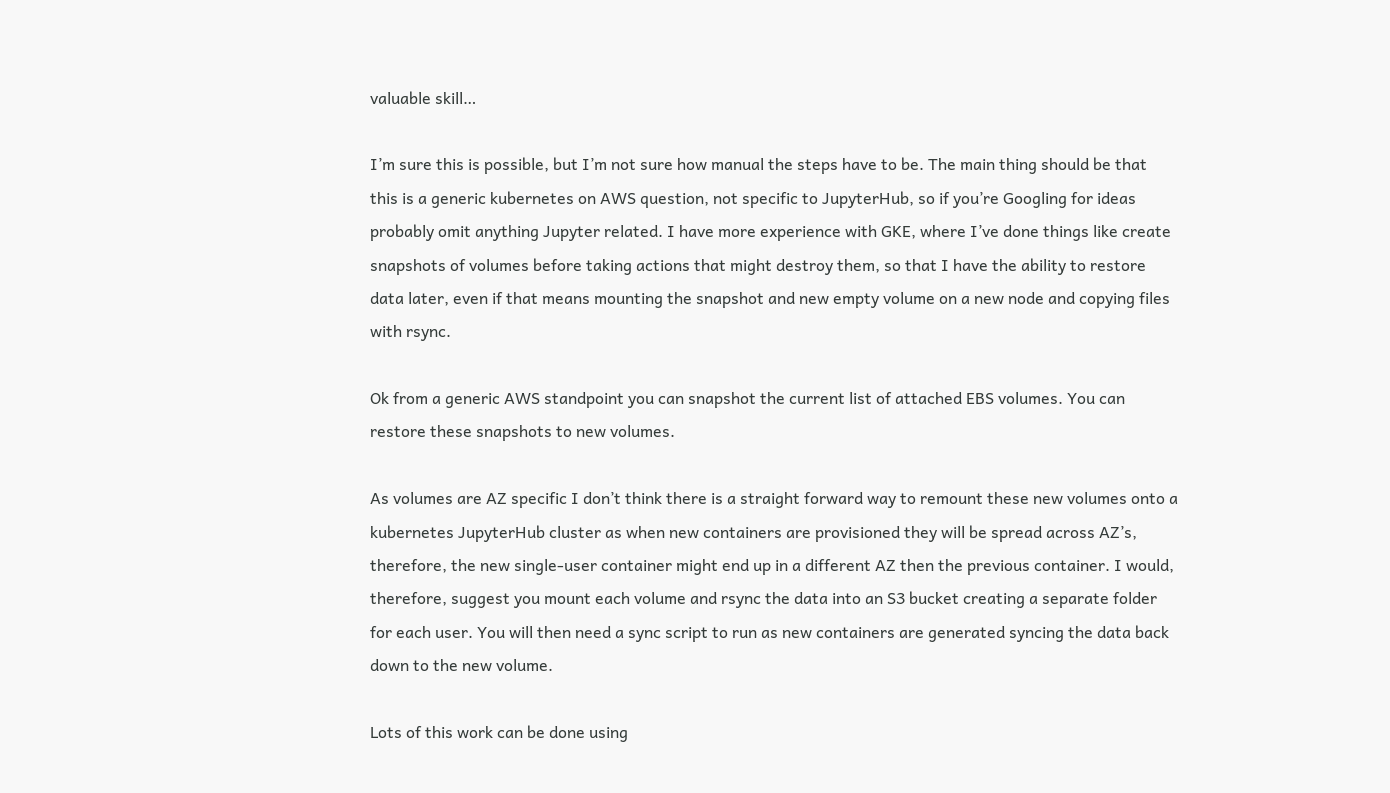valuable skill…

I’m sure this is possible, but I’m not sure how manual the steps have to be. The main thing should be that this is a generic kubernetes on AWS question, not specific to JupyterHub, so if you’re Googling for ideas probably omit anything Jupyter related. I have more experience with GKE, where I’ve done things like create snapshots of volumes before taking actions that might destroy them, so that I have the ability to restore data later, even if that means mounting the snapshot and new empty volume on a new node and copying files with rsync.

Ok from a generic AWS standpoint you can snapshot the current list of attached EBS volumes. You can restore these snapshots to new volumes.

As volumes are AZ specific I don’t think there is a straight forward way to remount these new volumes onto a kubernetes JupyterHub cluster as when new containers are provisioned they will be spread across AZ’s, therefore, the new single-user container might end up in a different AZ then the previous container. I would, therefore, suggest you mount each volume and rsync the data into an S3 bucket creating a separate folder for each user. You will then need a sync script to run as new containers are generated syncing the data back down to the new volume.

Lots of this work can be done using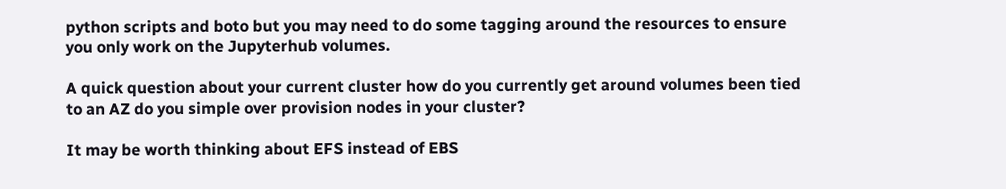python scripts and boto but you may need to do some tagging around the resources to ensure you only work on the Jupyterhub volumes.

A quick question about your current cluster how do you currently get around volumes been tied to an AZ do you simple over provision nodes in your cluster?

It may be worth thinking about EFS instead of EBS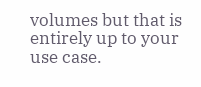volumes but that is entirely up to your use case.